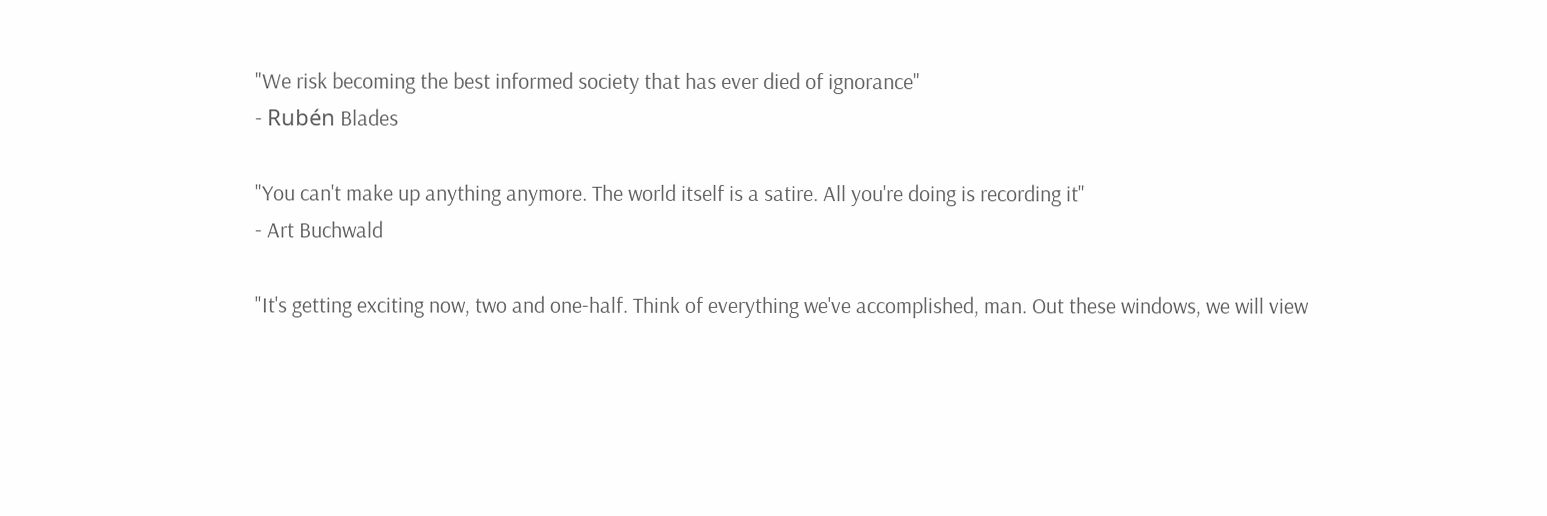"We risk becoming the best informed society that has ever died of ignorance"
- Rubén Blades

"You can't make up anything anymore. The world itself is a satire. All you're doing is recording it"
- Art Buchwald

"It's getting exciting now, two and one-half. Think of everything we've accomplished, man. Out these windows, we will view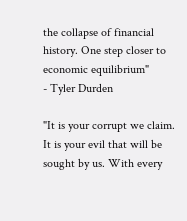the collapse of financial history. One step closer to economic equilibrium"
- Tyler Durden

"It is your corrupt we claim. It is your evil that will be sought by us. With every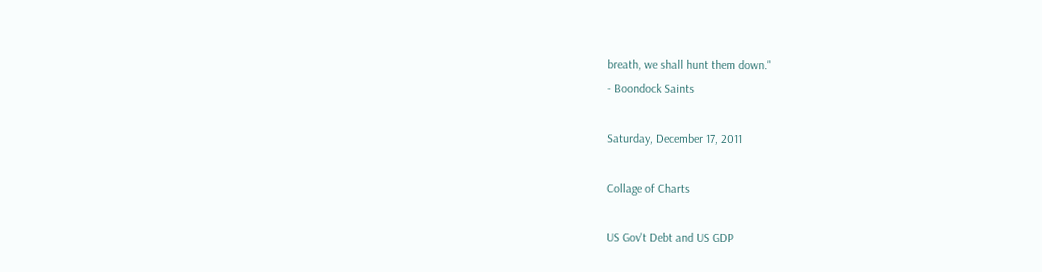breath, we shall hunt them down."
- Boondock Saints

Saturday, December 17, 2011

Collage of Charts

US Gov't Debt and US GDP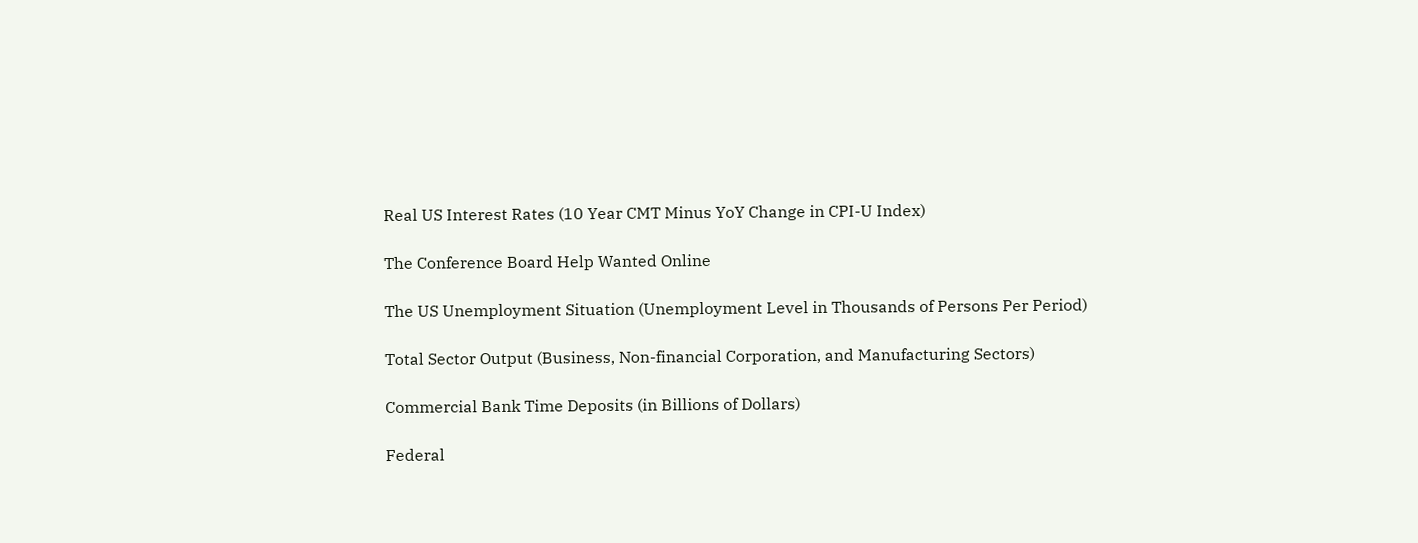Real US Interest Rates (10 Year CMT Minus YoY Change in CPI-U Index)

The Conference Board Help Wanted Online

The US Unemployment Situation (Unemployment Level in Thousands of Persons Per Period)

Total Sector Output (Business, Non-financial Corporation, and Manufacturing Sectors)

Commercial Bank Time Deposits (in Billions of Dollars)

Federal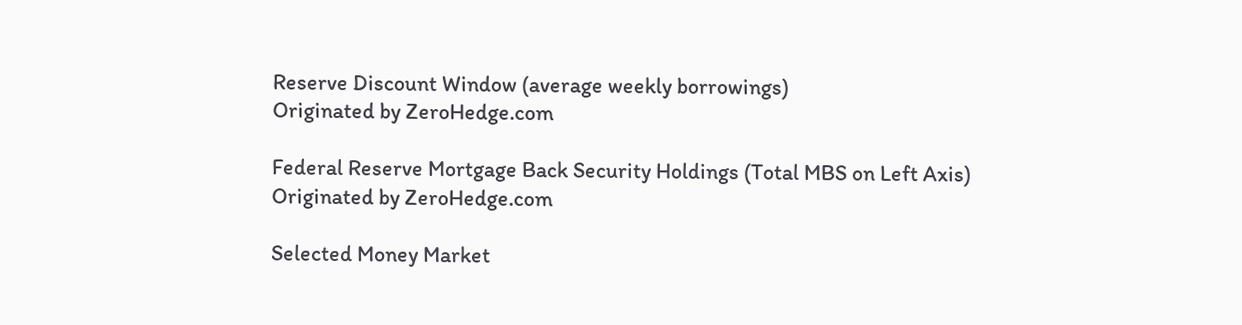Reserve Discount Window (average weekly borrowings)
Originated by ZeroHedge.com

Federal Reserve Mortgage Back Security Holdings (Total MBS on Left Axis)
Originated by ZeroHedge.com

Selected Money Market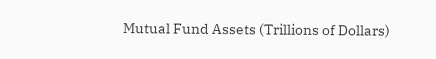Mutual Fund Assets (Trillions of Dollars)